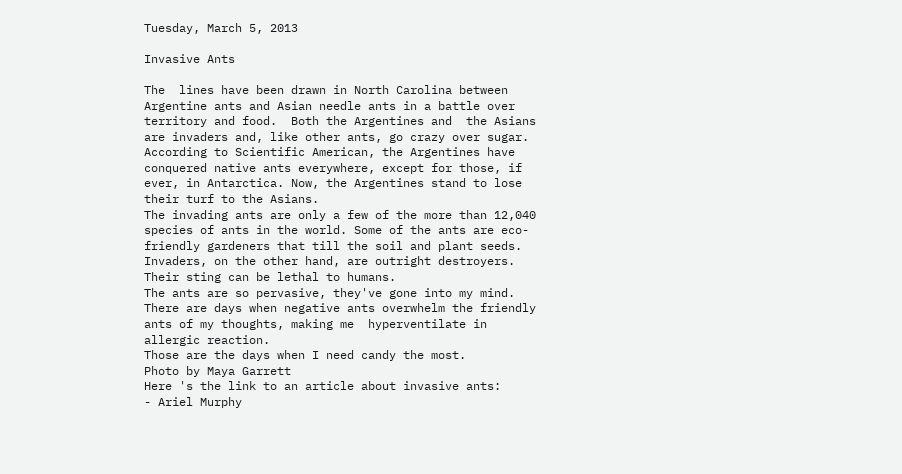Tuesday, March 5, 2013

Invasive Ants

The  lines have been drawn in North Carolina between Argentine ants and Asian needle ants in a battle over territory and food.  Both the Argentines and  the Asians are invaders and, like other ants, go crazy over sugar.
According to Scientific American, the Argentines have conquered native ants everywhere, except for those, if ever, in Antarctica. Now, the Argentines stand to lose their turf to the Asians.
The invading ants are only a few of the more than 12,040 species of ants in the world. Some of the ants are eco-friendly gardeners that till the soil and plant seeds.  Invaders, on the other hand, are outright destroyers. Their sting can be lethal to humans.
The ants are so pervasive, they've gone into my mind. There are days when negative ants overwhelm the friendly ants of my thoughts, making me  hyperventilate in allergic reaction.
Those are the days when I need candy the most.
Photo by Maya Garrett
Here 's the link to an article about invasive ants:
- Ariel Murphy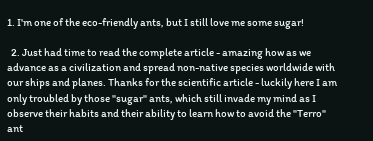1. I'm one of the eco-friendly ants, but I still love me some sugar!

  2. Just had time to read the complete article - amazing how as we advance as a civilization and spread non-native species worldwide with our ships and planes. Thanks for the scientific article - luckily here I am only troubled by those "sugar" ants, which still invade my mind as I observe their habits and their ability to learn how to avoid the "Terro" ant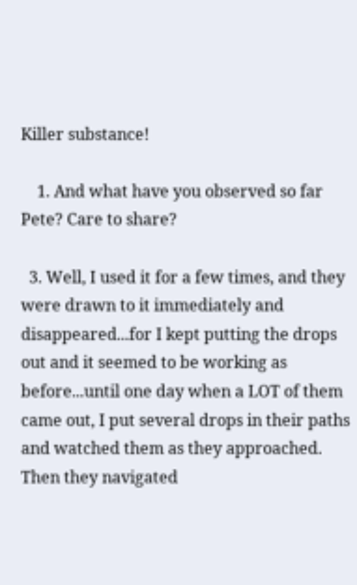Killer substance!

    1. And what have you observed so far Pete? Care to share?

  3. Well, I used it for a few times, and they were drawn to it immediately and disappeared...for I kept putting the drops out and it seemed to be working as before...until one day when a LOT of them came out, I put several drops in their paths and watched them as they approached. Then they navigated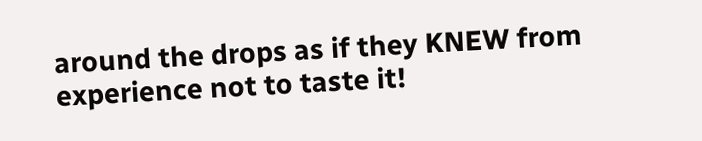around the drops as if they KNEW from experience not to taste it!